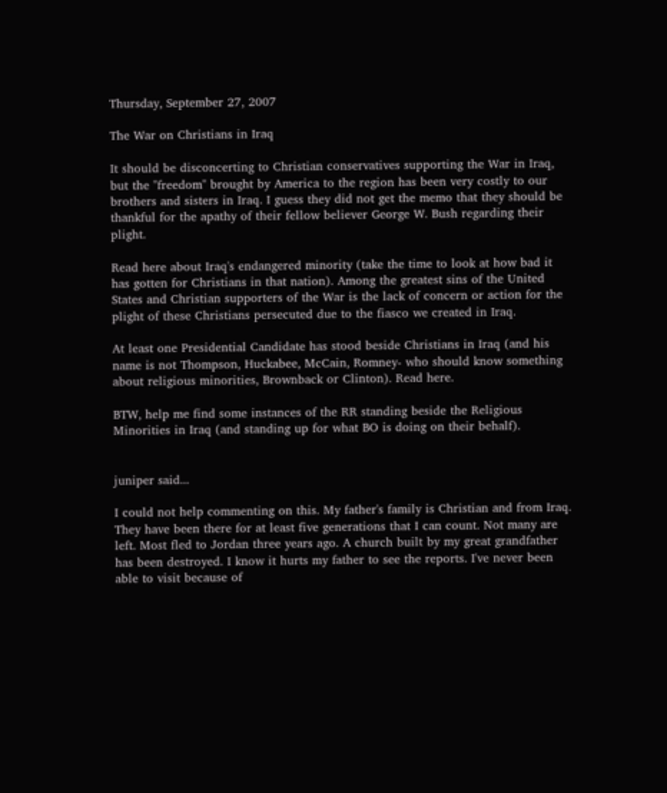Thursday, September 27, 2007

The War on Christians in Iraq

It should be disconcerting to Christian conservatives supporting the War in Iraq, but the "freedom" brought by America to the region has been very costly to our brothers and sisters in Iraq. I guess they did not get the memo that they should be thankful for the apathy of their fellow believer George W. Bush regarding their plight.

Read here about Iraq's endangered minority (take the time to look at how bad it has gotten for Christians in that nation). Among the greatest sins of the United States and Christian supporters of the War is the lack of concern or action for the plight of these Christians persecuted due to the fiasco we created in Iraq.

At least one Presidential Candidate has stood beside Christians in Iraq (and his name is not Thompson, Huckabee, McCain, Romney- who should know something about religious minorities, Brownback or Clinton). Read here.

BTW, help me find some instances of the RR standing beside the Religious Minorities in Iraq (and standing up for what BO is doing on their behalf).


juniper said...

I could not help commenting on this. My father's family is Christian and from Iraq. They have been there for at least five generations that I can count. Not many are left. Most fled to Jordan three years ago. A church built by my great grandfather has been destroyed. I know it hurts my father to see the reports. I've never been able to visit because of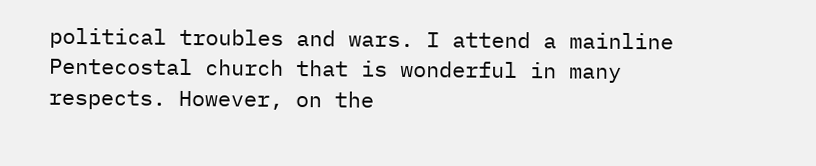political troubles and wars. I attend a mainline Pentecostal church that is wonderful in many respects. However, on the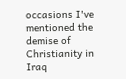occasions I've mentioned the demise of Christianity in Iraq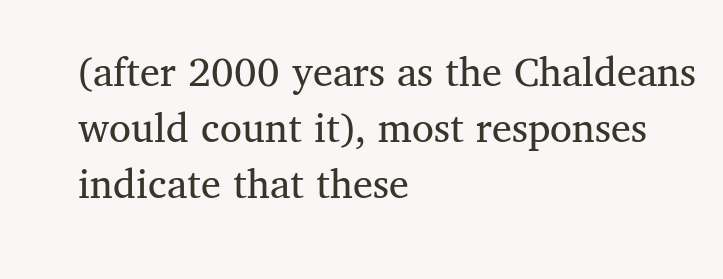(after 2000 years as the Chaldeans would count it), most responses indicate that these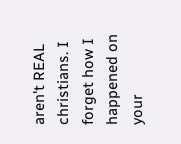aren't REAL christians. I forget how I happened on your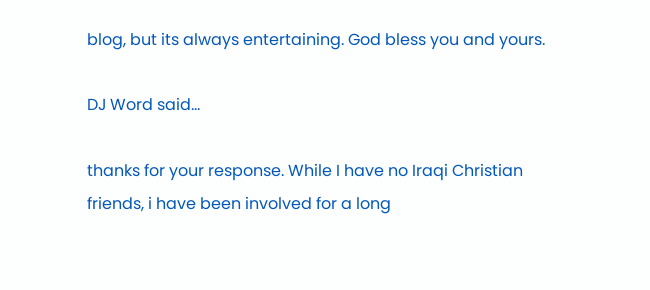blog, but its always entertaining. God bless you and yours.

DJ Word said...

thanks for your response. While I have no Iraqi Christian friends, i have been involved for a long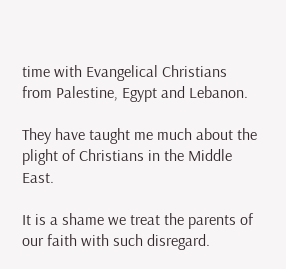time with Evangelical Christians from Palestine, Egypt and Lebanon.

They have taught me much about the plight of Christians in the Middle East.

It is a shame we treat the parents of our faith with such disregard.